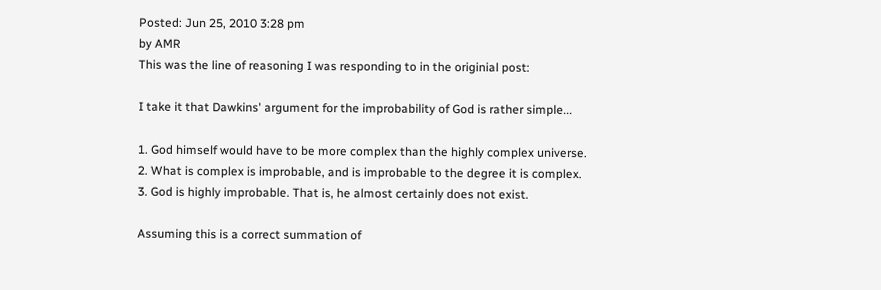Posted: Jun 25, 2010 3:28 pm
by AMR
This was the line of reasoning I was responding to in the originial post:

I take it that Dawkins' argument for the improbability of God is rather simple...

1. God himself would have to be more complex than the highly complex universe.
2. What is complex is improbable, and is improbable to the degree it is complex.
3. God is highly improbable. That is, he almost certainly does not exist.

Assuming this is a correct summation of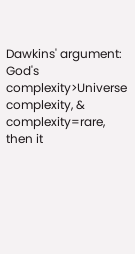Dawkins' argument: God's complexity>Universe complexity, & complexity=rare, then it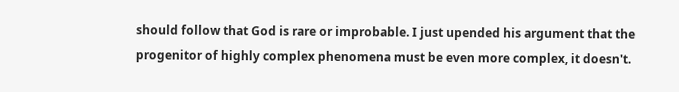should follow that God is rare or improbable. I just upended his argument that the progenitor of highly complex phenomena must be even more complex, it doesn't.